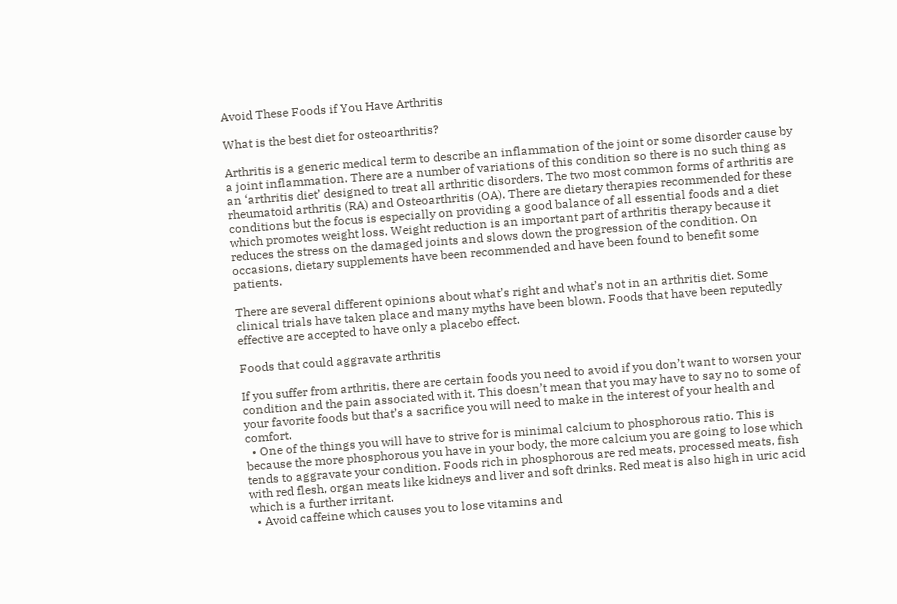Avoid These Foods if You Have Arthritis

What is the best diet for osteoarthritis?

Arthritis is a generic medical term to describe an inflammation of the joint or some disorder cause by a joint inflammation. There are a number of variations of this condition so there is no such thing as an ‘arthritis diet’ designed to treat all arthritic disorders. The two most common forms of arthritis are rheumatoid arthritis (RA) and Osteoarthritis (OA). There are dietary therapies recommended for these conditions but the focus is especially on providing a good balance of all essential foods and a diet which promotes weight loss. Weight reduction is an important part of arthritis therapy because it reduces the stress on the damaged joints and slows down the progression of the condition. On occasions, dietary supplements have been recommended and have been found to benefit some patients.

There are several different opinions about what’s right and what’s not in an arthritis diet. Some clinical trials have taken place and many myths have been blown. Foods that have been reputedly effective are accepted to have only a placebo effect.

Foods that could aggravate arthritis

If you suffer from arthritis, there are certain foods you need to avoid if you don’t want to worsen your condition and the pain associated with it. This doesn’t mean that you may have to say no to some of your favorite foods but that’s a sacrifice you will need to make in the interest of your health and comfort.
  • One of the things you will have to strive for is minimal calcium to phosphorous ratio. This is because the more phosphorous you have in your body, the more calcium you are going to lose which tends to aggravate your condition. Foods rich in phosphorous are red meats, processed meats, fish with red flesh, organ meats like kidneys and liver and soft drinks. Red meat is also high in uric acid which is a further irritant.
  • Avoid caffeine which causes you to lose vitamins and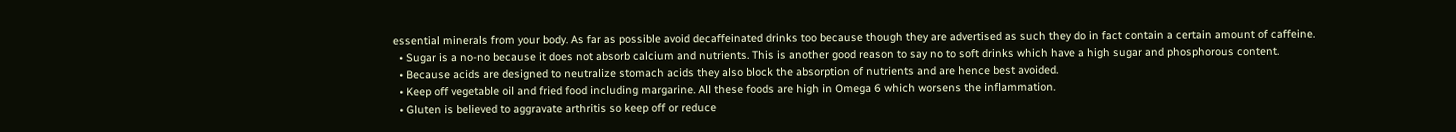essential minerals from your body. As far as possible avoid decaffeinated drinks too because though they are advertised as such they do in fact contain a certain amount of caffeine.
  • Sugar is a no-no because it does not absorb calcium and nutrients. This is another good reason to say no to soft drinks which have a high sugar and phosphorous content.
  • Because acids are designed to neutralize stomach acids they also block the absorption of nutrients and are hence best avoided.
  • Keep off vegetable oil and fried food including margarine. All these foods are high in Omega 6 which worsens the inflammation.
  • Gluten is believed to aggravate arthritis so keep off or reduce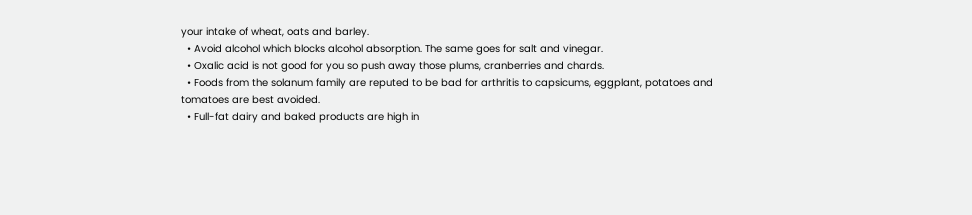your intake of wheat, oats and barley.
  • Avoid alcohol which blocks alcohol absorption. The same goes for salt and vinegar.
  • Oxalic acid is not good for you so push away those plums, cranberries and chards.
  • Foods from the solanum family are reputed to be bad for arthritis to capsicums, eggplant, potatoes and tomatoes are best avoided.
  • Full-fat dairy and baked products are high in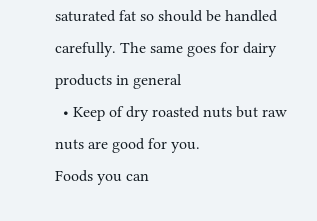saturated fat so should be handled carefully. The same goes for dairy products in general
  • Keep of dry roasted nuts but raw nuts are good for you.
Foods you can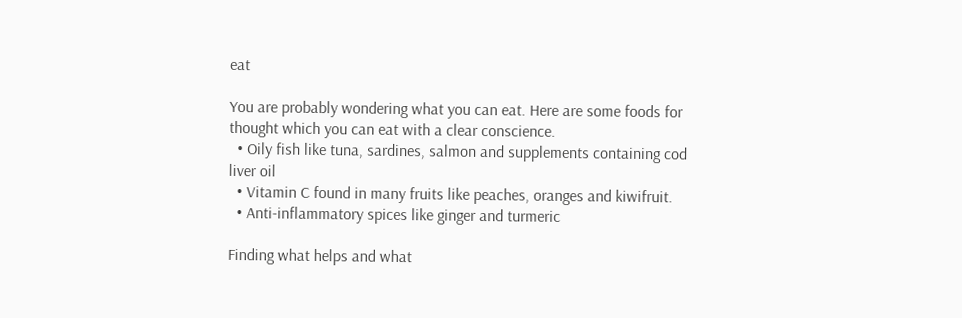eat

You are probably wondering what you can eat. Here are some foods for thought which you can eat with a clear conscience.
  • Oily fish like tuna, sardines, salmon and supplements containing cod liver oil
  • Vitamin C found in many fruits like peaches, oranges and kiwifruit.
  • Anti-inflammatory spices like ginger and turmeric

Finding what helps and what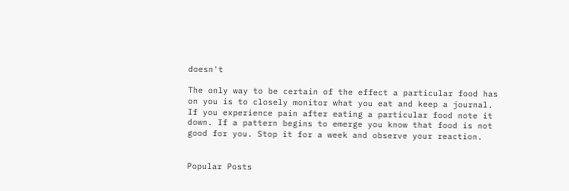doesn't

The only way to be certain of the effect a particular food has on you is to closely monitor what you eat and keep a journal. If you experience pain after eating a particular food note it down. If a pattern begins to emerge you know that food is not good for you. Stop it for a week and observe your reaction.


Popular Posts